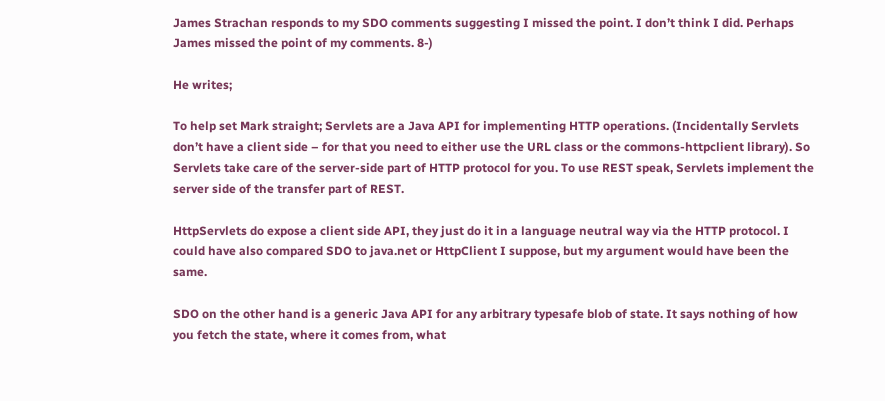James Strachan responds to my SDO comments suggesting I missed the point. I don’t think I did. Perhaps James missed the point of my comments. 8-)

He writes;

To help set Mark straight; Servlets are a Java API for implementing HTTP operations. (Incidentally Servlets don’t have a client side – for that you need to either use the URL class or the commons-httpclient library). So Servlets take care of the server-side part of HTTP protocol for you. To use REST speak, Servlets implement the server side of the transfer part of REST.

HttpServlets do expose a client side API, they just do it in a language neutral way via the HTTP protocol. I could have also compared SDO to java.net or HttpClient I suppose, but my argument would have been the same.

SDO on the other hand is a generic Java API for any arbitrary typesafe blob of state. It says nothing of how you fetch the state, where it comes from, what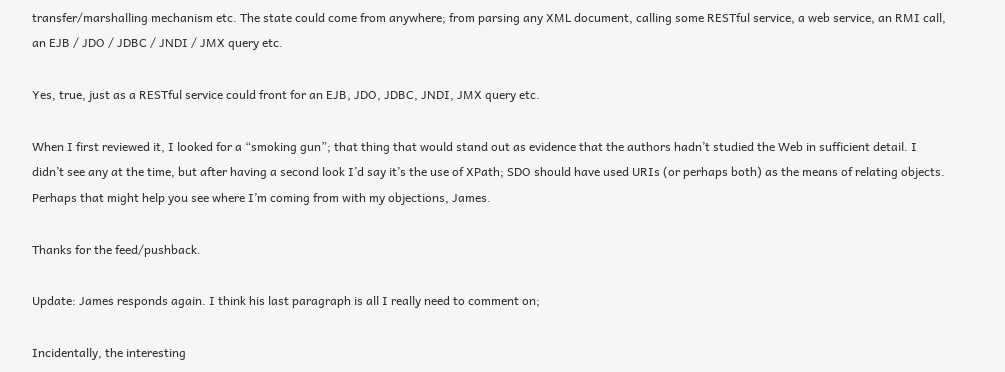transfer/marshalling mechanism etc. The state could come from anywhere; from parsing any XML document, calling some RESTful service, a web service, an RMI call, an EJB / JDO / JDBC / JNDI / JMX query etc.

Yes, true, just as a RESTful service could front for an EJB, JDO, JDBC, JNDI, JMX query etc.

When I first reviewed it, I looked for a “smoking gun”; that thing that would stand out as evidence that the authors hadn’t studied the Web in sufficient detail. I didn’t see any at the time, but after having a second look I’d say it’s the use of XPath; SDO should have used URIs (or perhaps both) as the means of relating objects. Perhaps that might help you see where I’m coming from with my objections, James.

Thanks for the feed/pushback.

Update: James responds again. I think his last paragraph is all I really need to comment on;

Incidentally, the interesting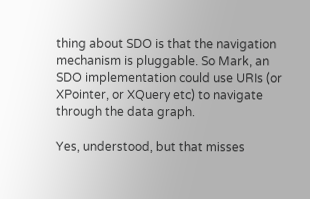thing about SDO is that the navigation mechanism is pluggable. So Mark, an SDO implementation could use URIs (or XPointer, or XQuery etc) to navigate through the data graph.

Yes, understood, but that misses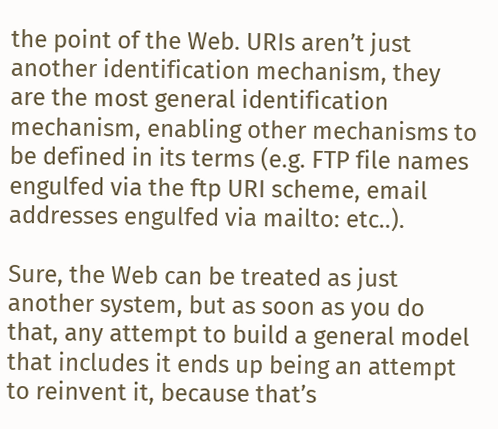the point of the Web. URIs aren’t just another identification mechanism, they are the most general identification mechanism, enabling other mechanisms to be defined in its terms (e.g. FTP file names engulfed via the ftp URI scheme, email addresses engulfed via mailto: etc..).

Sure, the Web can be treated as just another system, but as soon as you do that, any attempt to build a general model that includes it ends up being an attempt to reinvent it, because that’s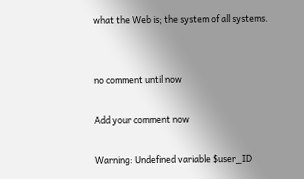what the Web is; the system of all systems.


no comment until now

Add your comment now

Warning: Undefined variable $user_ID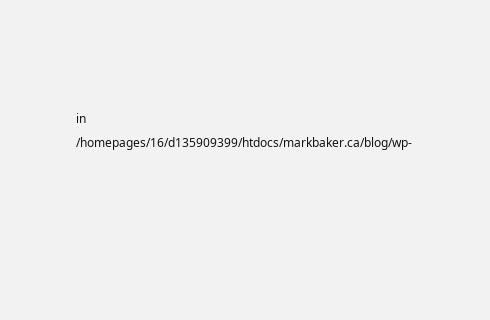in /homepages/16/d135909399/htdocs/markbaker.ca/blog/wp-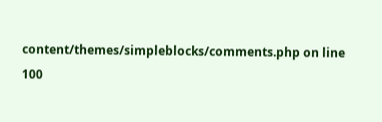content/themes/simpleblocks/comments.php on line 100